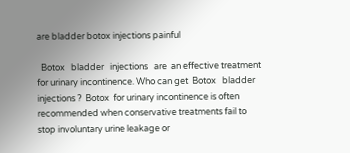are bladder botox injections painful

  Botox   bladder   injections   are  an effective treatment for urinary incontinence. Who can get  Botox   bladder   injections ?  Botox  for urinary incontinence is often recommended when conservative treatments fail to stop involuntary urine leakage or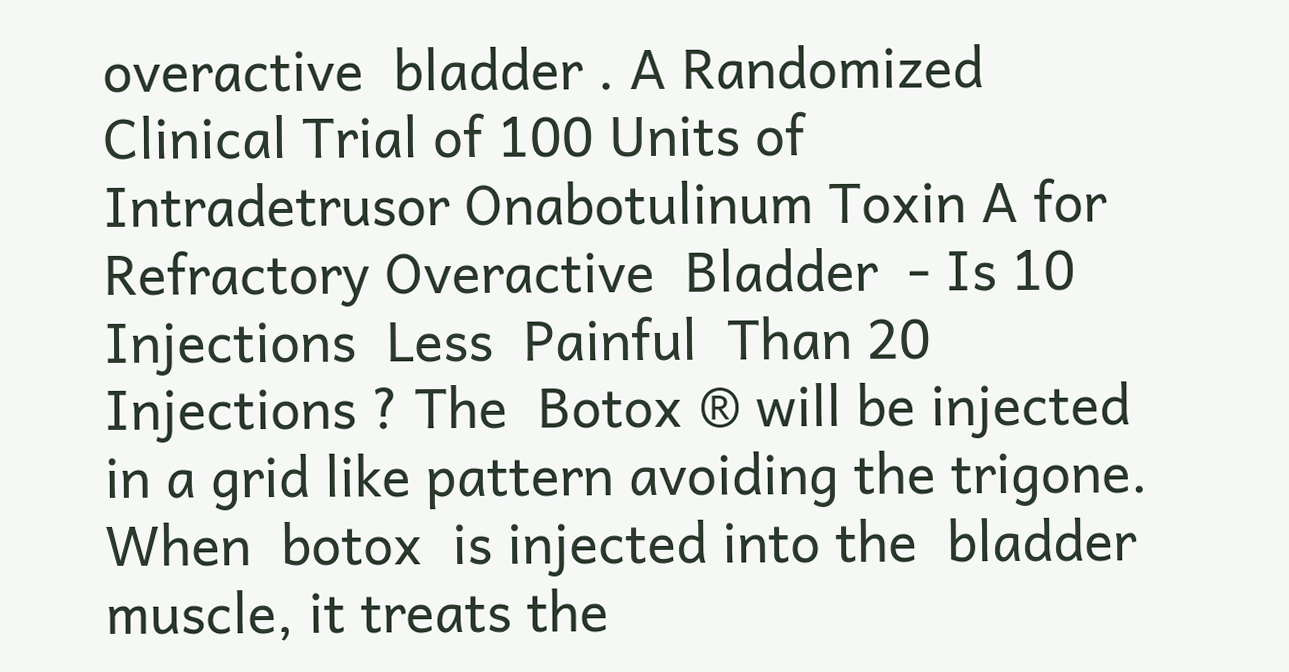overactive  bladder . A Randomized Clinical Trial of 100 Units of Intradetrusor Onabotulinum Toxin A for Refractory Overactive  Bladder  - Is 10  Injections  Less  Painful  Than 20  Injections ? The  Botox ® will be injected in a grid like pattern avoiding the trigone. When  botox  is injected into the  bladder  muscle, it treats the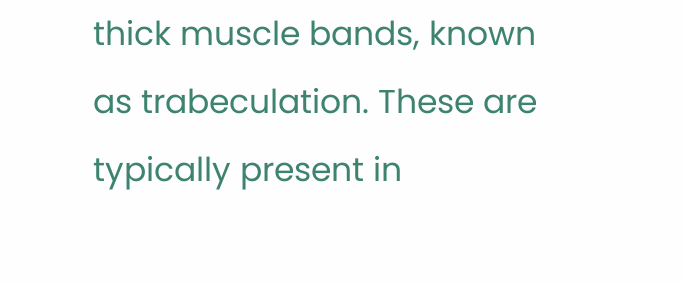thick muscle bands, known as trabeculation. These are typically present in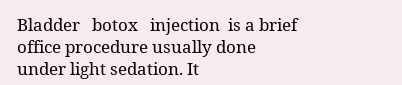Bladder   botox   injection  is a brief office procedure usually done under light sedation. It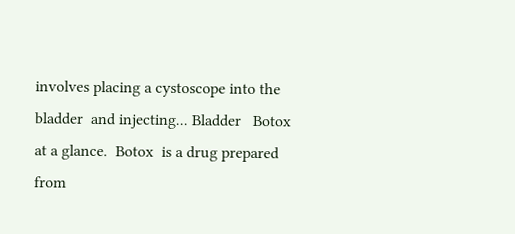involves placing a cystoscope into the  bladder  and injecting... Bladder   Botox  at a glance.  Botox  is a drug prepared from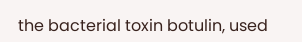the bacterial toxin botulin, used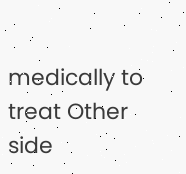medically to treat Other side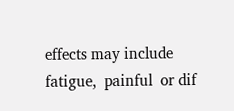effects may include fatigue,  painful  or dif